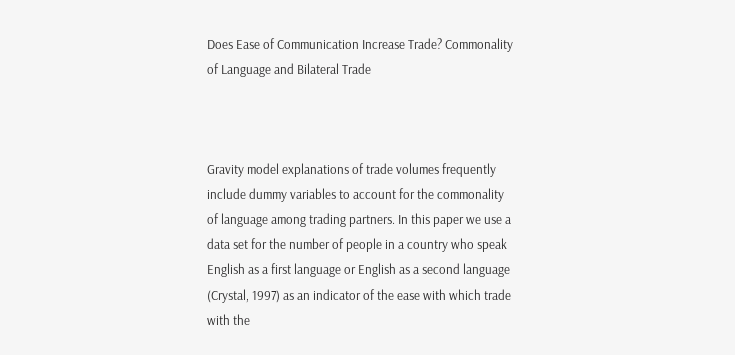Does Ease of Communication Increase Trade? Commonality of Language and Bilateral Trade



Gravity model explanations of trade volumes frequently include dummy variables to account for the commonality of language among trading partners. In this paper we use a data set for the number of people in a country who speak English as a first language or English as a second language (Crystal, 1997) as an indicator of the ease with which trade with the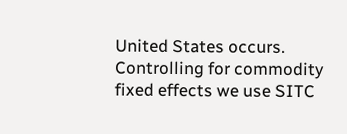United States occurs. Controlling for commodity fixed effects we use SITC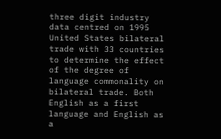three digit industry data centred on 1995 United States bilateral trade with 33 countries to determine the effect of the degree of language commonality on bilateral trade. Both English as a first language and English as a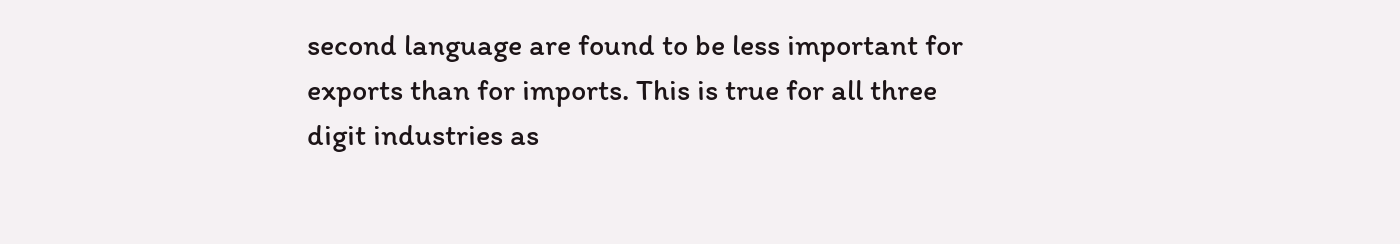second language are found to be less important for exports than for imports. This is true for all three digit industries as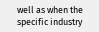well as when the specific industry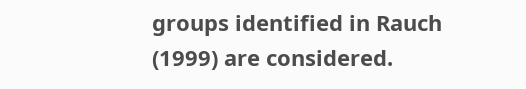groups identified in Rauch (1999) are considered.